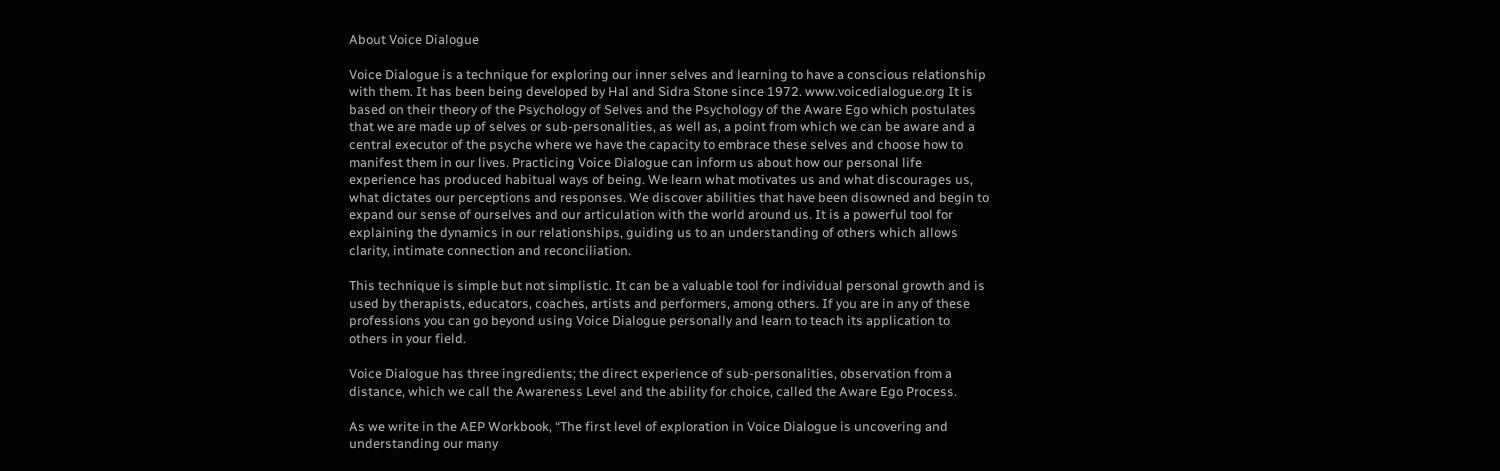About Voice Dialogue

Voice Dialogue is a technique for exploring our inner selves and learning to have a conscious relationship with them. It has been being developed by Hal and Sidra Stone since 1972. www.voicedialogue.org It is based on their theory of the Psychology of Selves and the Psychology of the Aware Ego which postulates that we are made up of selves or sub-personalities, as well as, a point from which we can be aware and a central executor of the psyche where we have the capacity to embrace these selves and choose how to manifest them in our lives. Practicing Voice Dialogue can inform us about how our personal life experience has produced habitual ways of being. We learn what motivates us and what discourages us, what dictates our perceptions and responses. We discover abilities that have been disowned and begin to expand our sense of ourselves and our articulation with the world around us. It is a powerful tool for explaining the dynamics in our relationships, guiding us to an understanding of others which allows clarity, intimate connection and reconciliation.

This technique is simple but not simplistic. It can be a valuable tool for individual personal growth and is used by therapists, educators, coaches, artists and performers, among others. If you are in any of these professions you can go beyond using Voice Dialogue personally and learn to teach its application to others in your field.

Voice Dialogue has three ingredients; the direct experience of sub-personalities, observation from a distance, which we call the Awareness Level and the ability for choice, called the Aware Ego Process.

As we write in the AEP Workbook, “The first level of exploration in Voice Dialogue is uncovering and understanding our many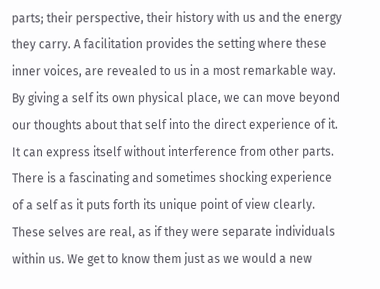parts; their perspective, their history with us and the energy they carry. A facilitation provides the setting where these inner voices, are revealed to us in a most remarkable way. By giving a self its own physical place, we can move beyond our thoughts about that self into the direct experience of it. It can express itself without interference from other parts. There is a fascinating and sometimes shocking experience of a self as it puts forth its unique point of view clearly. These selves are real, as if they were separate individuals within us. We get to know them just as we would a new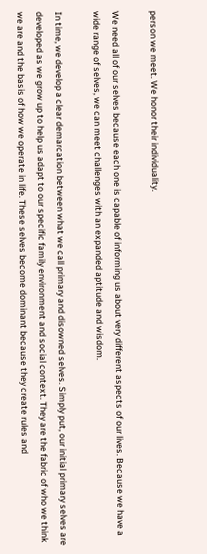person we meet. We honor their individuality.

We need all of our selves because each one is capable of informing us about very different aspects of our lives. Because we have a wide range of selves, we can meet challenges with an expanded aptitude and wisdom.

In time, we develop a clear demarcation between what we call primary and disowned selves. Simply put, our initial primary selves are developed as we grow up to help us adapt to our specific family environment and social context. They are the fabric of who we think we are and the basis of how we operate in life. These selves become dominant because they create rules and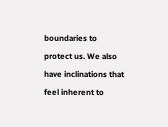boundaries to protect us. We also have inclinations that feel inherent to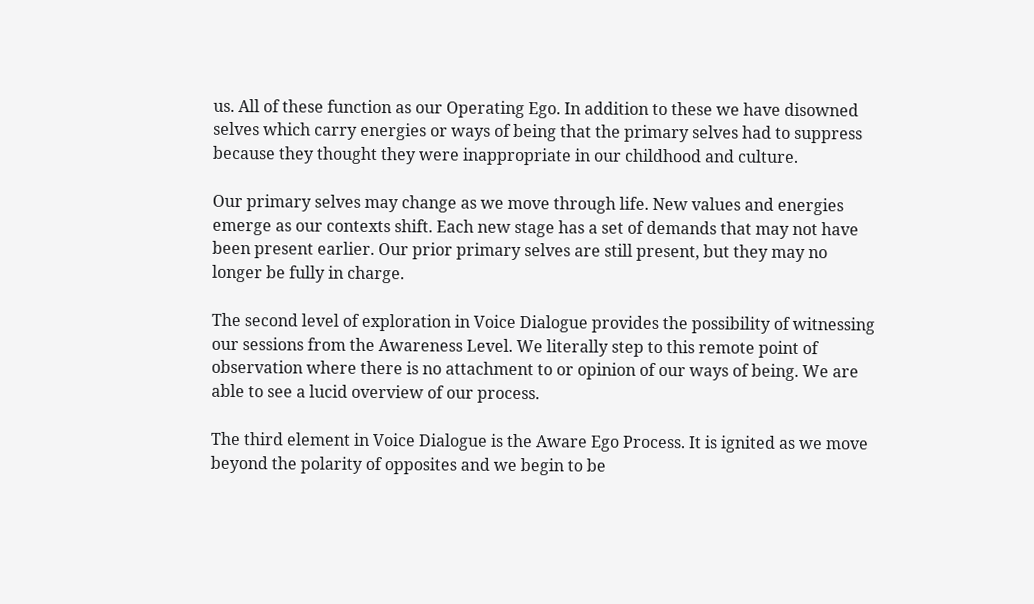us. All of these function as our Operating Ego. In addition to these we have disowned selves which carry energies or ways of being that the primary selves had to suppress because they thought they were inappropriate in our childhood and culture.

Our primary selves may change as we move through life. New values and energies emerge as our contexts shift. Each new stage has a set of demands that may not have been present earlier. Our prior primary selves are still present, but they may no longer be fully in charge.

The second level of exploration in Voice Dialogue provides the possibility of witnessing our sessions from the Awareness Level. We literally step to this remote point of observation where there is no attachment to or opinion of our ways of being. We are able to see a lucid overview of our process.

The third element in Voice Dialogue is the Aware Ego Process. It is ignited as we move beyond the polarity of opposites and we begin to be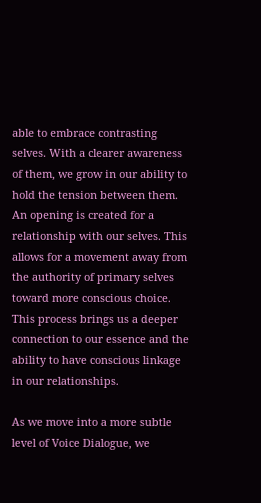able to embrace contrasting selves. With a clearer awareness of them, we grow in our ability to hold the tension between them. An opening is created for a relationship with our selves. This allows for a movement away from the authority of primary selves toward more conscious choice. This process brings us a deeper connection to our essence and the ability to have conscious linkage in our relationships.

As we move into a more subtle level of Voice Dialogue, we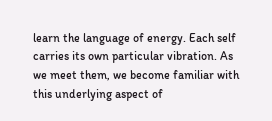learn the language of energy. Each self carries its own particular vibration. As we meet them, we become familiar with this underlying aspect of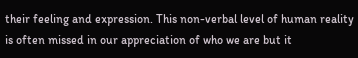their feeling and expression. This non-verbal level of human reality is often missed in our appreciation of who we are but it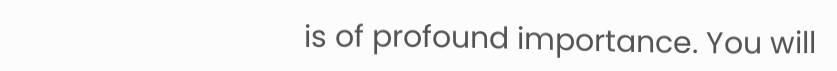is of profound importance. You will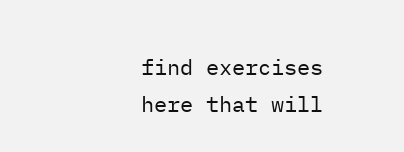find exercises here that will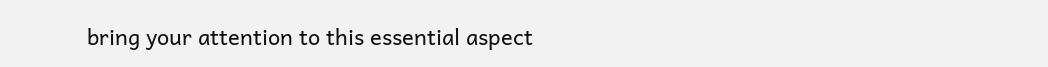bring your attention to this essential aspect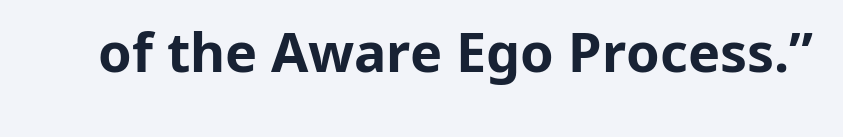of the Aware Ego Process.”